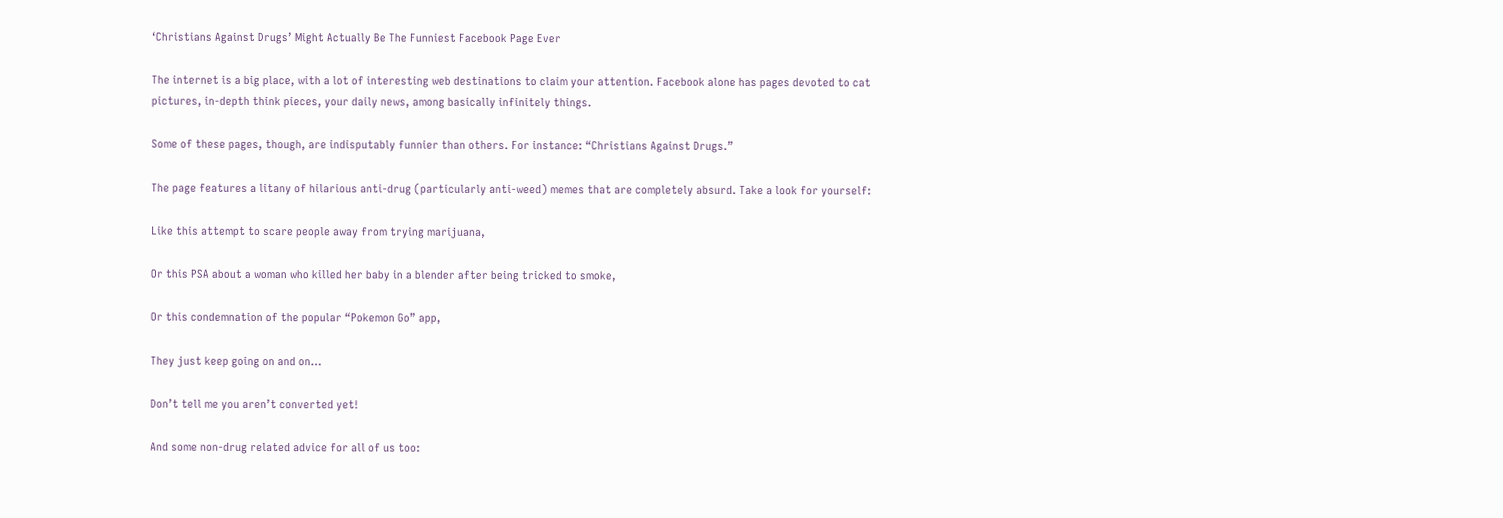‘Christians Against Drugs’ Might Actually Be The Funniest Facebook Page Ever

The internet is a big place, with a lot of interesting web destinations to claim your attention. Facebook alone has pages devoted to cat pictures, in-depth think pieces, your daily news, among basically infinitely things.

Some of these pages, though, are indisputably funnier than others. For instance: “Christians Against Drugs.”

The page features a litany of hilarious anti-drug (particularly anti-weed) memes that are completely absurd. Take a look for yourself:

Like this attempt to scare people away from trying marijuana,

Or this PSA about a woman who killed her baby in a blender after being tricked to smoke,

Or this condemnation of the popular “Pokemon Go” app,

They just keep going on and on…

Don’t tell me you aren’t converted yet!

And some non-drug related advice for all of us too: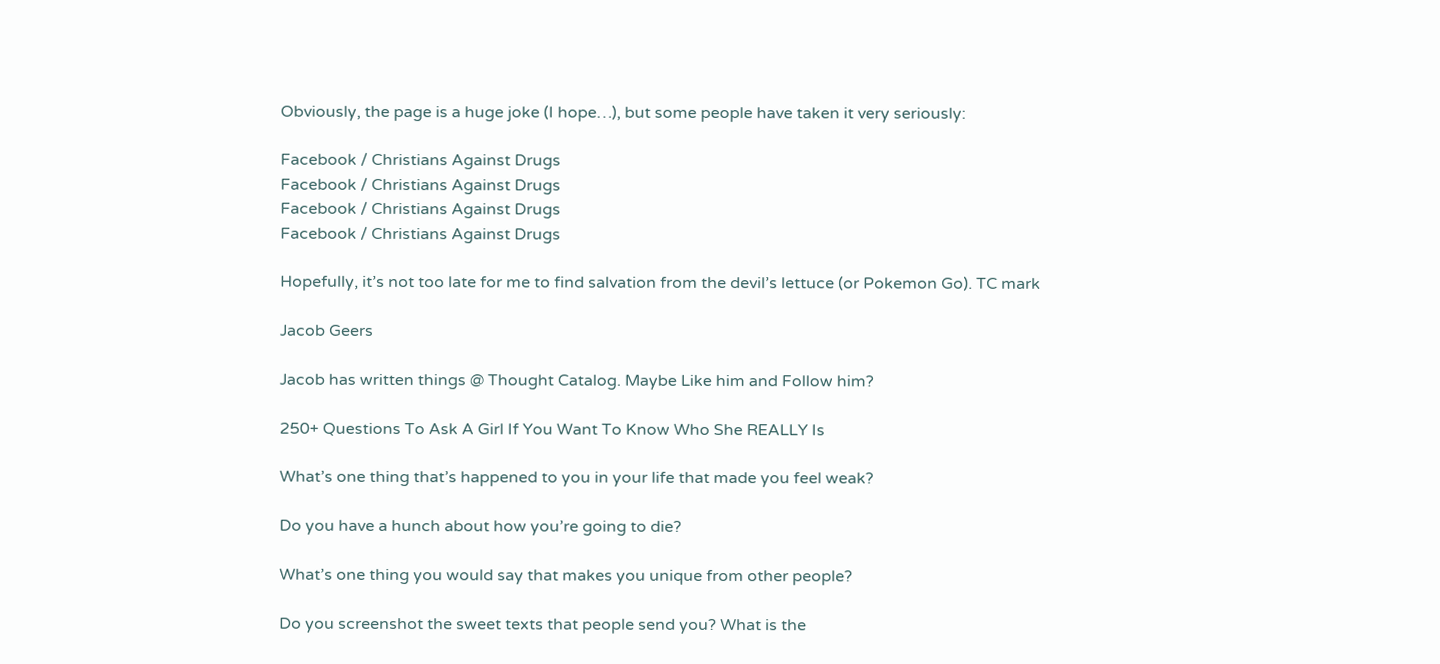Obviously, the page is a huge joke (I hope…), but some people have taken it very seriously:

Facebook / Christians Against Drugs
Facebook / Christians Against Drugs
Facebook / Christians Against Drugs
Facebook / Christians Against Drugs

Hopefully, it’s not too late for me to find salvation from the devil’s lettuce (or Pokemon Go). TC mark

Jacob Geers

Jacob has written things @ Thought Catalog. Maybe Like him and Follow him?

250+ Questions To Ask A Girl If You Want To Know Who She REALLY Is

What’s one thing that’s happened to you in your life that made you feel weak?

Do you have a hunch about how you’re going to die?

What’s one thing you would say that makes you unique from other people?

Do you screenshot the sweet texts that people send you? What is the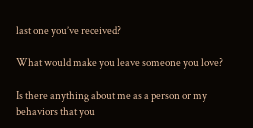last one you’ve received?

What would make you leave someone you love?

Is there anything about me as a person or my behaviors that you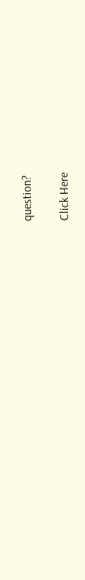question?

Click Here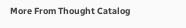More From Thought Catalog